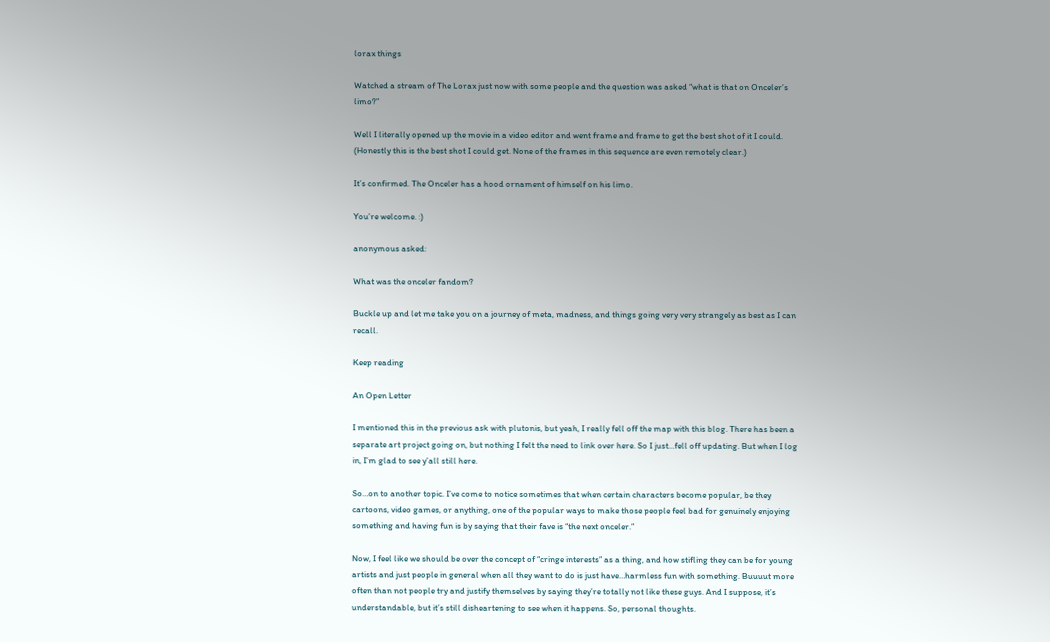lorax things

Watched a stream of The Lorax just now with some people and the question was asked “what is that on Onceler’s limo?”

Well I literally opened up the movie in a video editor and went frame and frame to get the best shot of it I could. (Honestly this is the best shot I could get. None of the frames in this sequence are even remotely clear.)

It’s confirmed. The Onceler has a hood ornament of himself on his limo.

You’re welcome. :)

anonymous asked:

What was the onceler fandom?

Buckle up and let me take you on a journey of meta, madness, and things going very very strangely as best as I can recall.

Keep reading

An Open Letter

I mentioned this in the previous ask with plutonis, but yeah, I really fell off the map with this blog. There has been a separate art project going on, but nothing I felt the need to link over here. So I just…fell off updating. But when I log in, I’m glad to see y’all still here.

So…on to another topic. I’ve come to notice sometimes that when certain characters become popular, be they cartoons, video games, or anything, one of the popular ways to make those people feel bad for genuinely enjoying something and having fun is by saying that their fave is “the next onceler.”

Now, I feel like we should be over the concept of “cringe interests” as a thing, and how stifling they can be for young artists and just people in general when all they want to do is just have…harmless fun with something. Buuuut more often than not people try and justify themselves by saying they’re totally not like these guys. And I suppose, it’s understandable, but it’s still disheartening to see when it happens. So, personal thoughts.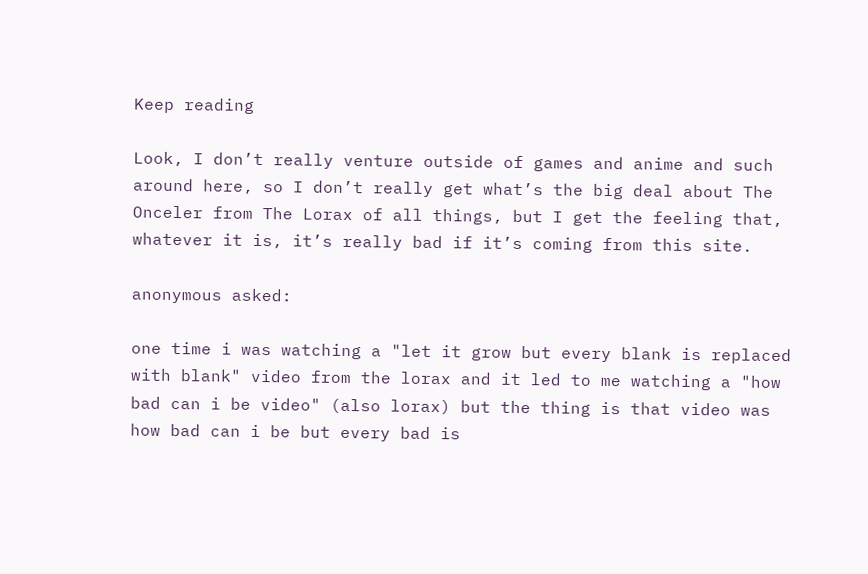Keep reading

Look, I don’t really venture outside of games and anime and such around here, so I don’t really get what’s the big deal about The Onceler from The Lorax of all things, but I get the feeling that, whatever it is, it’s really bad if it’s coming from this site.

anonymous asked:

one time i was watching a "let it grow but every blank is replaced with blank" video from the lorax and it led to me watching a "how bad can i be video" (also lorax) but the thing is that video was how bad can i be but every bad is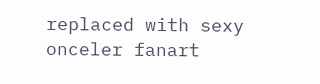replaced with sexy onceler fanart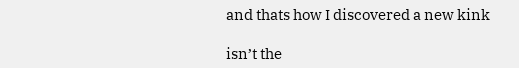and thats how I discovered a new kink

isn’t the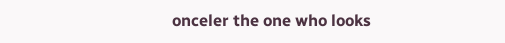onceler the one who looks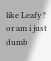like Leafy? or am i just dumb